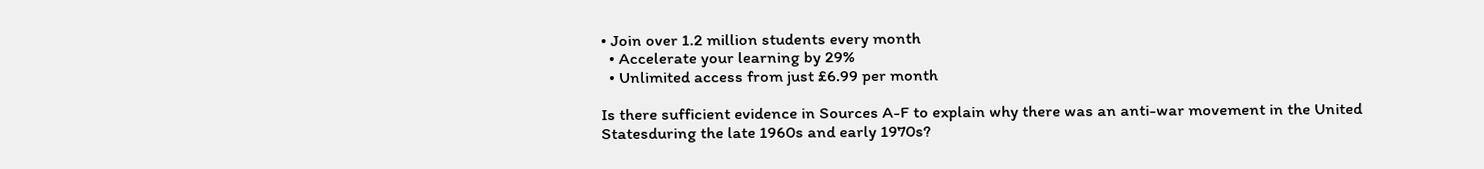• Join over 1.2 million students every month
  • Accelerate your learning by 29%
  • Unlimited access from just £6.99 per month

Is there sufficient evidence in Sources A-F to explain why there was an anti-war movement in the United Statesduring the late 1960s and early 1970s?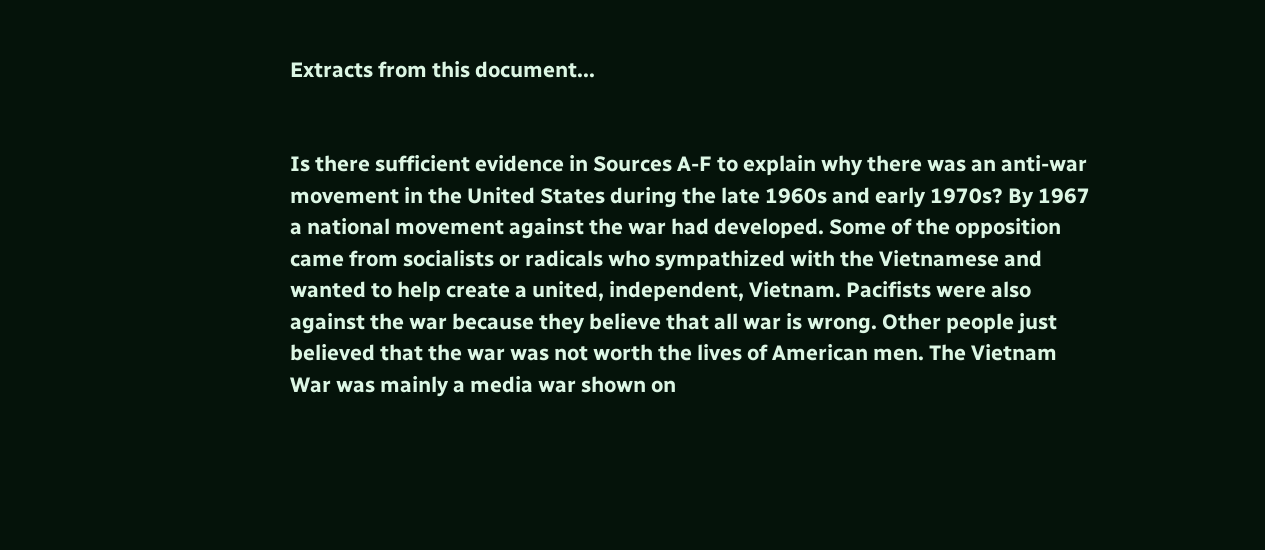Extracts from this document...


Is there sufficient evidence in Sources A-F to explain why there was an anti-war movement in the United States during the late 1960s and early 1970s? By 1967 a national movement against the war had developed. Some of the opposition came from socialists or radicals who sympathized with the Vietnamese and wanted to help create a united, independent, Vietnam. Pacifists were also against the war because they believe that all war is wrong. Other people just believed that the war was not worth the lives of American men. The Vietnam War was mainly a media war shown on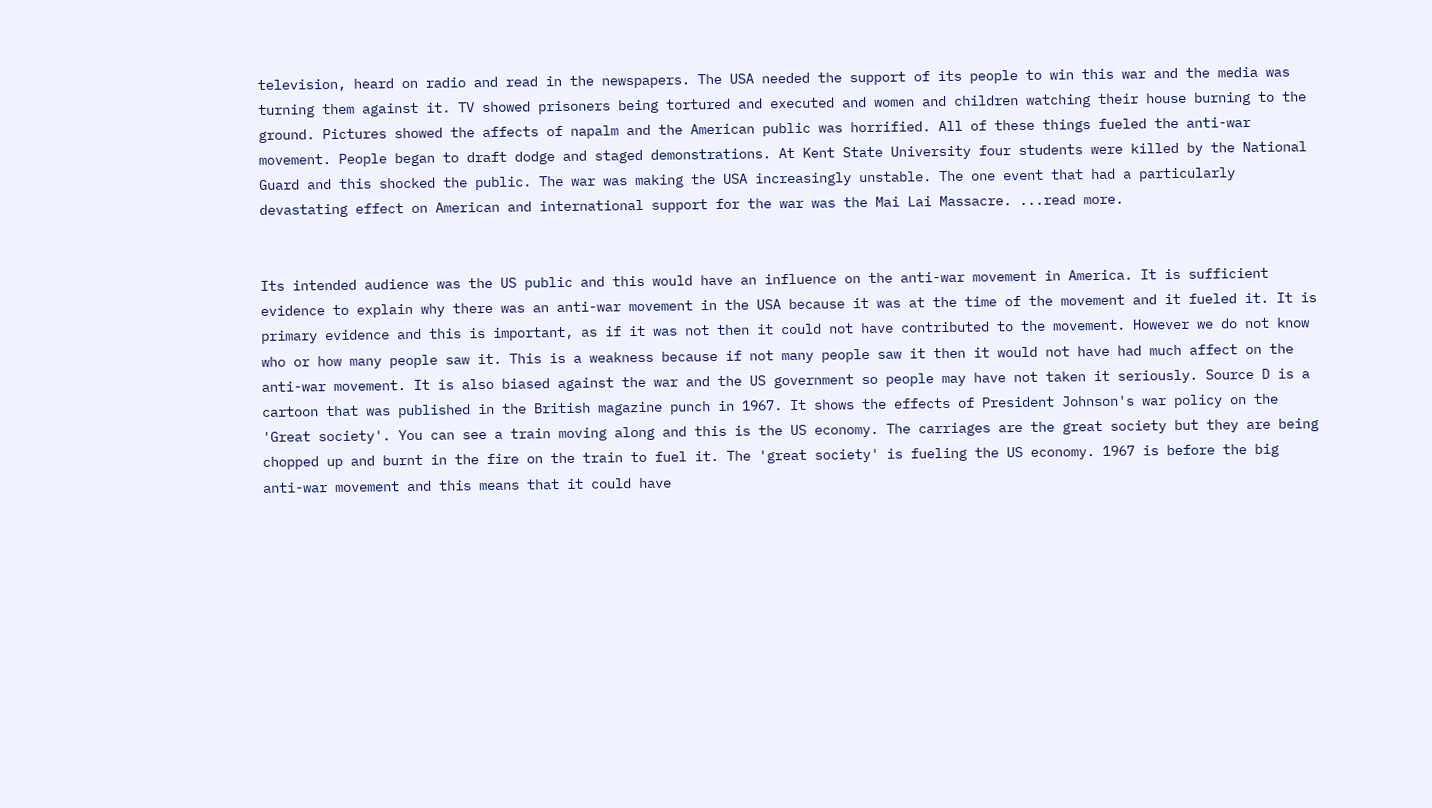television, heard on radio and read in the newspapers. The USA needed the support of its people to win this war and the media was turning them against it. TV showed prisoners being tortured and executed and women and children watching their house burning to the ground. Pictures showed the affects of napalm and the American public was horrified. All of these things fueled the anti-war movement. People began to draft dodge and staged demonstrations. At Kent State University four students were killed by the National Guard and this shocked the public. The war was making the USA increasingly unstable. The one event that had a particularly devastating effect on American and international support for the war was the Mai Lai Massacre. ...read more.


Its intended audience was the US public and this would have an influence on the anti-war movement in America. It is sufficient evidence to explain why there was an anti-war movement in the USA because it was at the time of the movement and it fueled it. It is primary evidence and this is important, as if it was not then it could not have contributed to the movement. However we do not know who or how many people saw it. This is a weakness because if not many people saw it then it would not have had much affect on the anti-war movement. It is also biased against the war and the US government so people may have not taken it seriously. Source D is a cartoon that was published in the British magazine punch in 1967. It shows the effects of President Johnson's war policy on the 'Great society'. You can see a train moving along and this is the US economy. The carriages are the great society but they are being chopped up and burnt in the fire on the train to fuel it. The 'great society' is fueling the US economy. 1967 is before the big anti-war movement and this means that it could have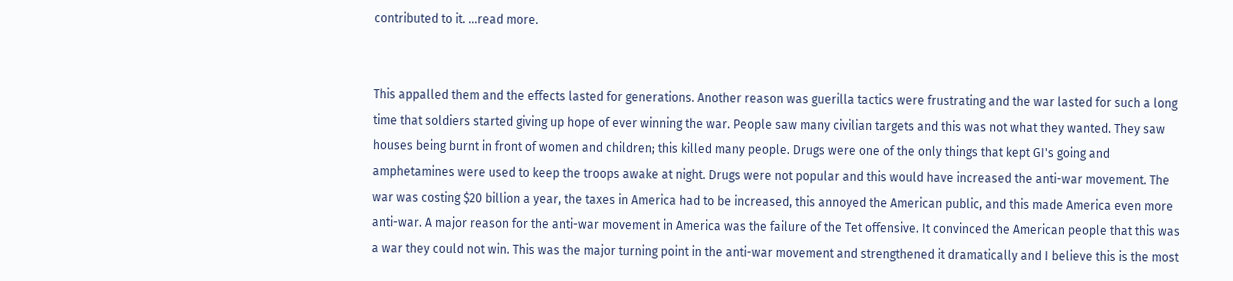contributed to it. ...read more.


This appalled them and the effects lasted for generations. Another reason was guerilla tactics were frustrating and the war lasted for such a long time that soldiers started giving up hope of ever winning the war. People saw many civilian targets and this was not what they wanted. They saw houses being burnt in front of women and children; this killed many people. Drugs were one of the only things that kept GI's going and amphetamines were used to keep the troops awake at night. Drugs were not popular and this would have increased the anti-war movement. The war was costing $20 billion a year, the taxes in America had to be increased, this annoyed the American public, and this made America even more anti-war. A major reason for the anti-war movement in America was the failure of the Tet offensive. It convinced the American people that this was a war they could not win. This was the major turning point in the anti-war movement and strengthened it dramatically and I believe this is the most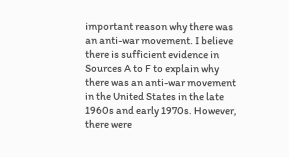important reason why there was an anti-war movement. I believe there is sufficient evidence in Sources A to F to explain why there was an anti-war movement in the United States in the late 1960s and early 1970s. However, there were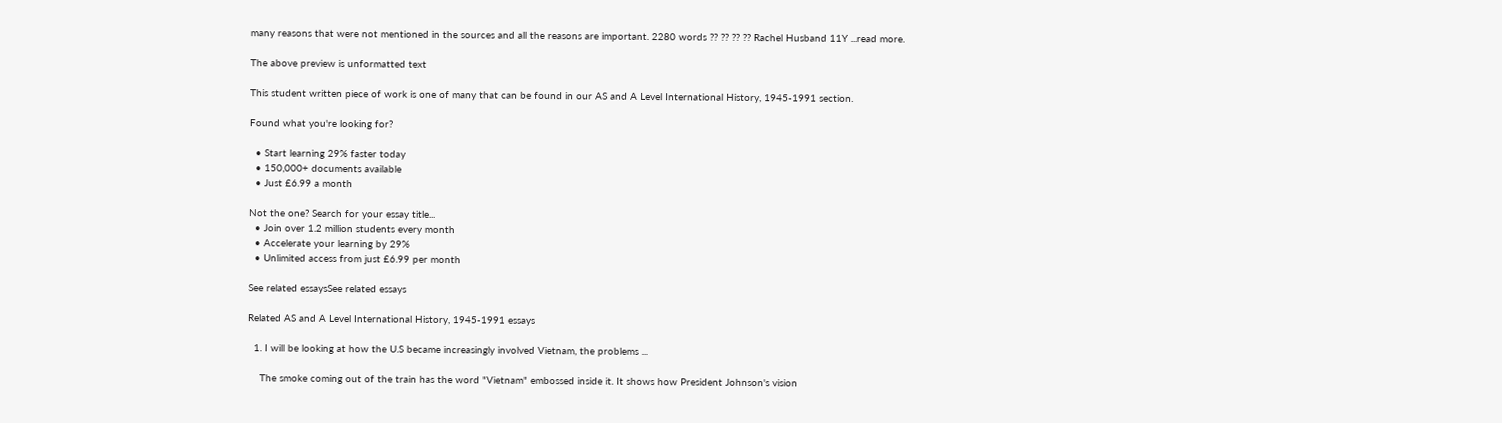many reasons that were not mentioned in the sources and all the reasons are important. 2280 words ?? ?? ?? ?? Rachel Husband 11Y ...read more.

The above preview is unformatted text

This student written piece of work is one of many that can be found in our AS and A Level International History, 1945-1991 section.

Found what you're looking for?

  • Start learning 29% faster today
  • 150,000+ documents available
  • Just £6.99 a month

Not the one? Search for your essay title...
  • Join over 1.2 million students every month
  • Accelerate your learning by 29%
  • Unlimited access from just £6.99 per month

See related essaysSee related essays

Related AS and A Level International History, 1945-1991 essays

  1. I will be looking at how the U.S became increasingly involved Vietnam, the problems ...

    The smoke coming out of the train has the word "Vietnam" embossed inside it. It shows how President Johnson's vision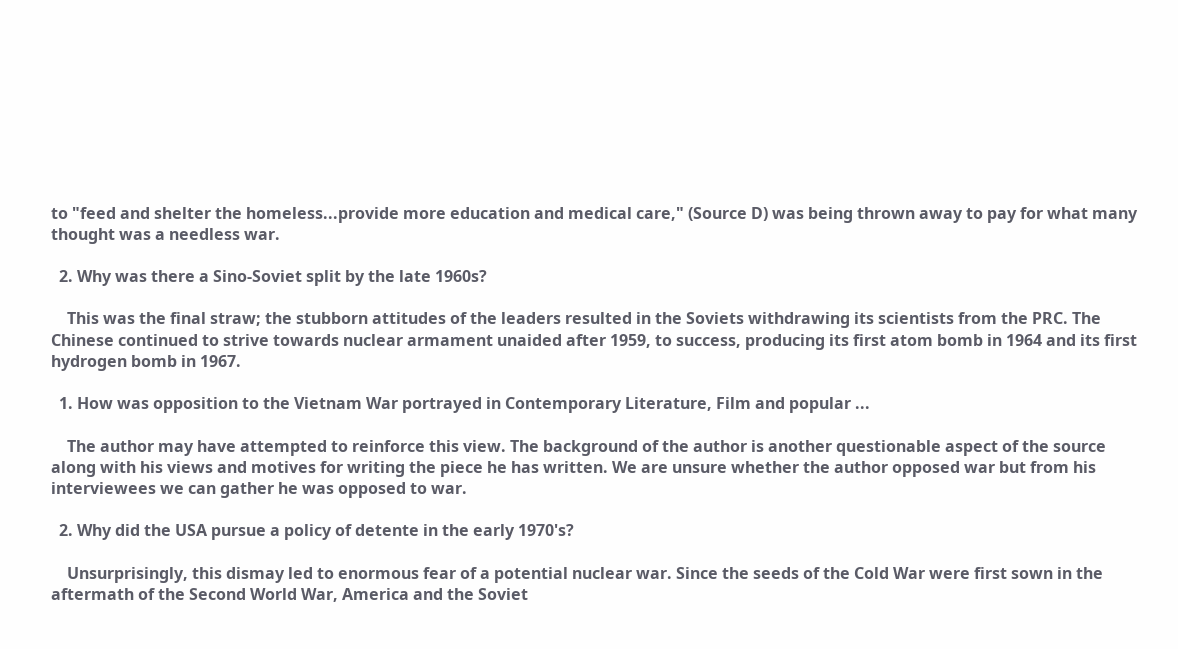to "feed and shelter the homeless...provide more education and medical care," (Source D) was being thrown away to pay for what many thought was a needless war.

  2. Why was there a Sino-Soviet split by the late 1960s?

    This was the final straw; the stubborn attitudes of the leaders resulted in the Soviets withdrawing its scientists from the PRC. The Chinese continued to strive towards nuclear armament unaided after 1959, to success, producing its first atom bomb in 1964 and its first hydrogen bomb in 1967.

  1. How was opposition to the Vietnam War portrayed in Contemporary Literature, Film and popular ...

    The author may have attempted to reinforce this view. The background of the author is another questionable aspect of the source along with his views and motives for writing the piece he has written. We are unsure whether the author opposed war but from his interviewees we can gather he was opposed to war.

  2. Why did the USA pursue a policy of detente in the early 1970's?

    Unsurprisingly, this dismay led to enormous fear of a potential nuclear war. Since the seeds of the Cold War were first sown in the aftermath of the Second World War, America and the Soviet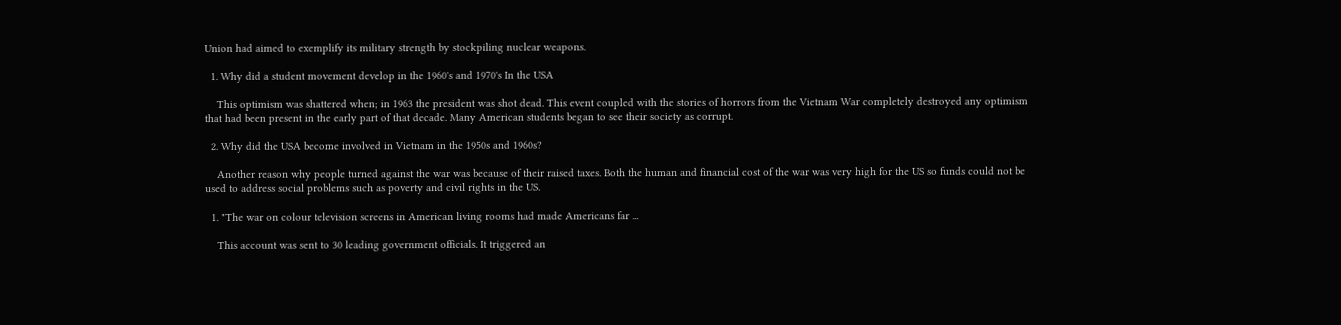Union had aimed to exemplify its military strength by stockpiling nuclear weapons.

  1. Why did a student movement develop in the 1960's and 1970's In the USA

    This optimism was shattered when; in 1963 the president was shot dead. This event coupled with the stories of horrors from the Vietnam War completely destroyed any optimism that had been present in the early part of that decade. Many American students began to see their society as corrupt.

  2. Why did the USA become involved in Vietnam in the 1950s and 1960s?

    Another reason why people turned against the war was because of their raised taxes. Both the human and financial cost of the war was very high for the US so funds could not be used to address social problems such as poverty and civil rights in the US.

  1. "The war on colour television screens in American living rooms had made Americans far ...

    This account was sent to 30 leading government officials. It triggered an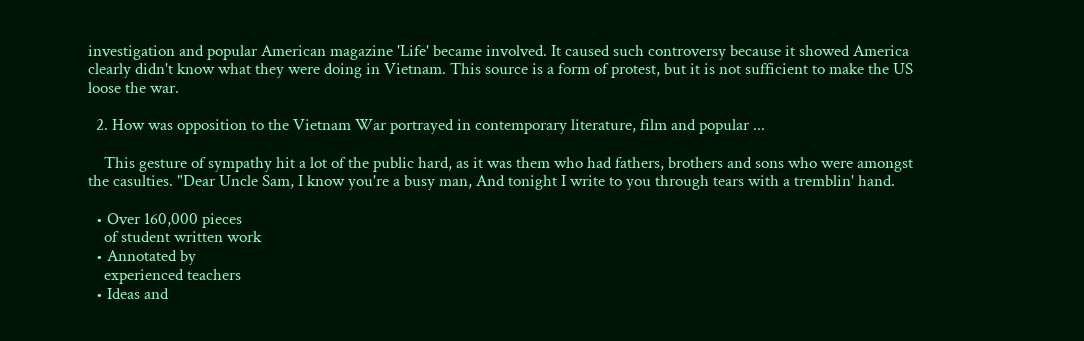investigation and popular American magazine 'Life' became involved. It caused such controversy because it showed America clearly didn't know what they were doing in Vietnam. This source is a form of protest, but it is not sufficient to make the US loose the war.

  2. How was opposition to the Vietnam War portrayed in contemporary literature, film and popular ...

    This gesture of sympathy hit a lot of the public hard, as it was them who had fathers, brothers and sons who were amongst the casulties. "Dear Uncle Sam, I know you're a busy man, And tonight I write to you through tears with a tremblin' hand.

  • Over 160,000 pieces
    of student written work
  • Annotated by
    experienced teachers
  • Ideas and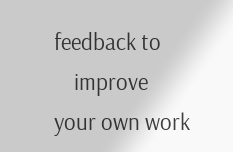feedback to
    improve your own work